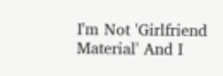I'm Not 'Girlfriend Material' And I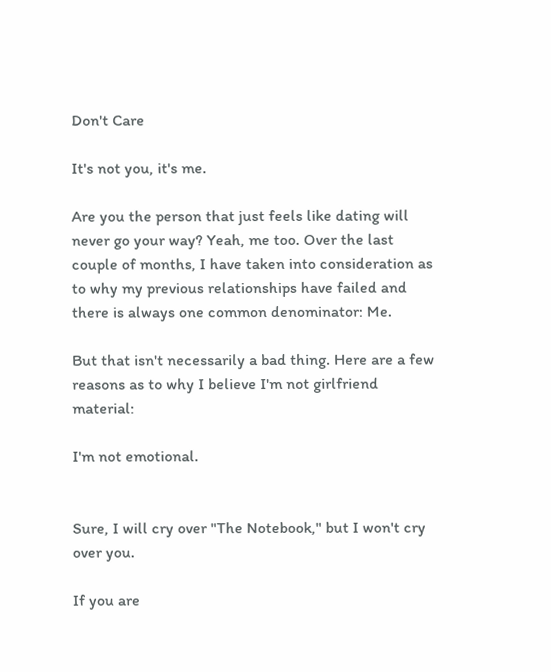Don't Care

It's not you, it's me.

Are you the person that just feels like dating will never go your way? Yeah, me too. Over the last couple of months, I have taken into consideration as to why my previous relationships have failed and there is always one common denominator: Me.

But that isn't necessarily a bad thing. Here are a few reasons as to why I believe I'm not girlfriend material:

I'm not emotional.


Sure, I will cry over "The Notebook," but I won't cry over you.

If you are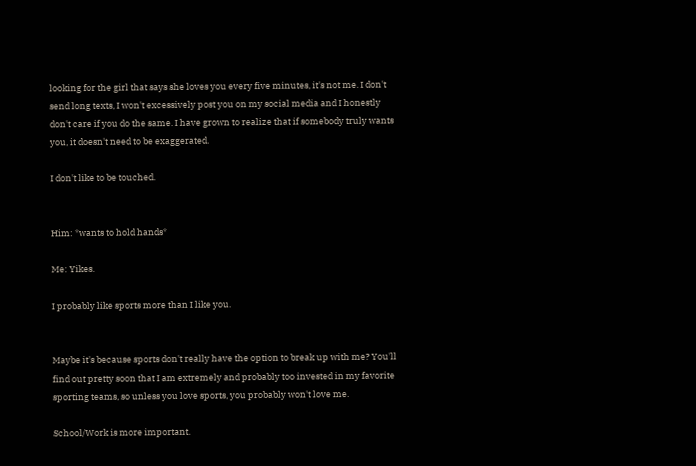looking for the girl that says she loves you every five minutes, it's not me. I don't send long texts, I won't excessively post you on my social media and I honestly don't care if you do the same. I have grown to realize that if somebody truly wants you, it doesn't need to be exaggerated.

I don't like to be touched.


Him: *wants to hold hands*

Me: Yikes.

I probably like sports more than I like you.


Maybe it's because sports don't really have the option to break up with me? You'll find out pretty soon that I am extremely and probably too invested in my favorite sporting teams, so unless you love sports, you probably won't love me.

School/Work is more important.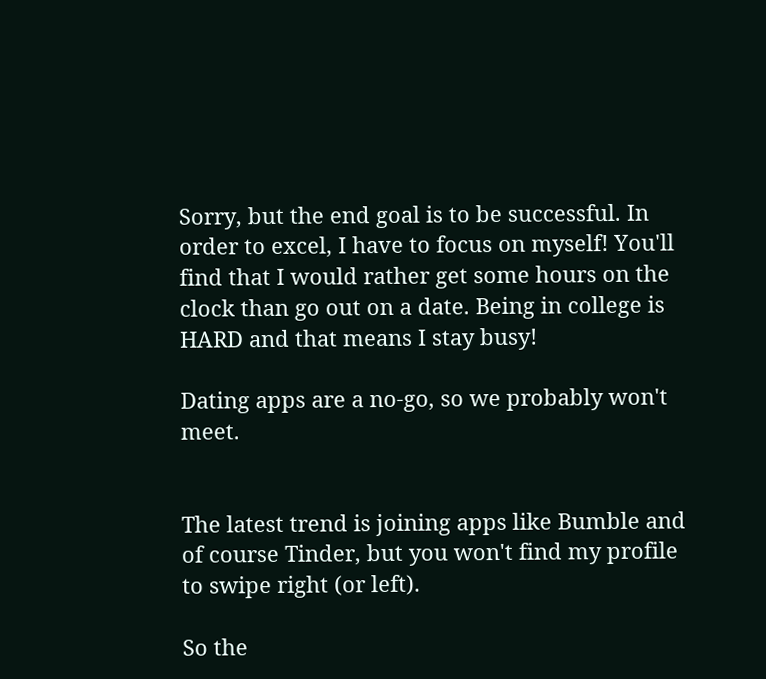Sorry, but the end goal is to be successful. In order to excel, I have to focus on myself! You'll find that I would rather get some hours on the clock than go out on a date. Being in college is HARD and that means I stay busy!

Dating apps are a no-go, so we probably won't meet.


The latest trend is joining apps like Bumble and of course Tinder, but you won't find my profile to swipe right (or left).

So the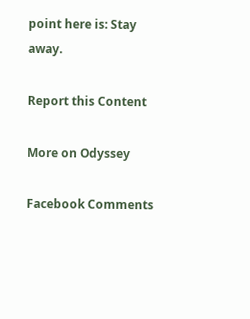point here is: Stay away.

Report this Content

More on Odyssey

Facebook Comments